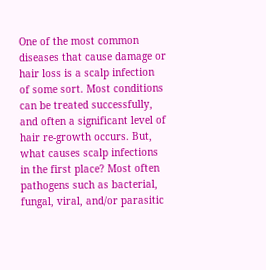One of the most common diseases that cause damage or hair loss is a scalp infection of some sort. Most conditions can be treated successfully, and often a significant level of hair re-growth occurs. But, what causes scalp infections in the first place? Most often pathogens such as bacterial, fungal, viral, and/or parasitic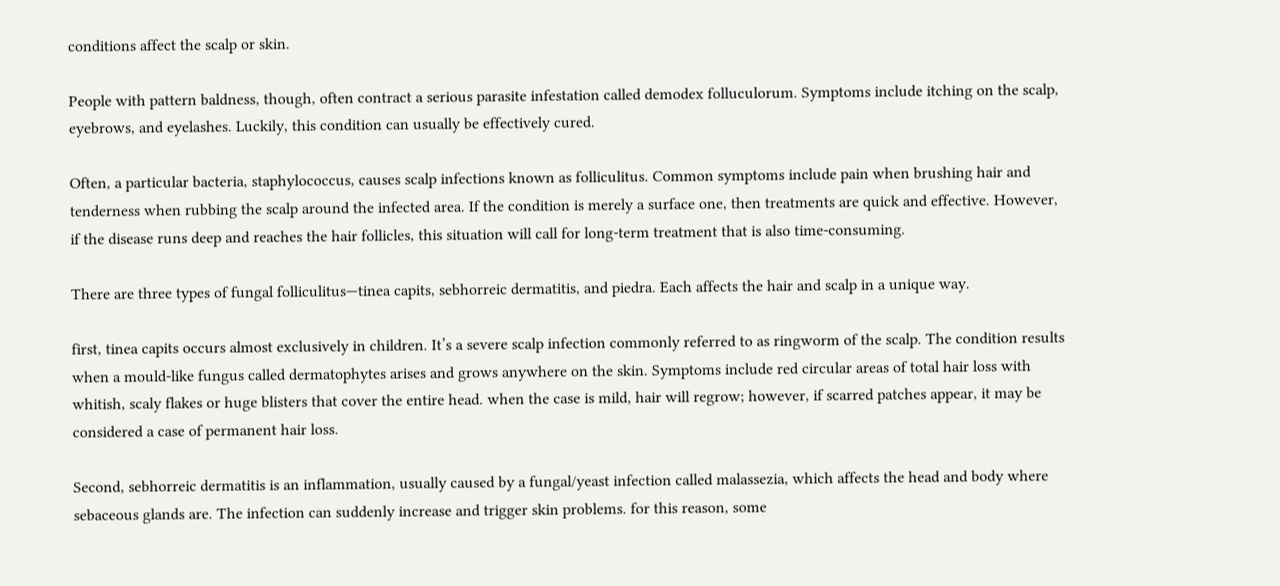conditions affect the scalp or skin.

People with pattern baldness, though, often contract a serious parasite infestation called demodex folluculorum. Symptoms include itching on the scalp, eyebrows, and eyelashes. Luckily, this condition can usually be effectively cured.

Often, a particular bacteria, staphylococcus, causes scalp infections known as folliculitus. Common symptoms include pain when brushing hair and tenderness when rubbing the scalp around the infected area. If the condition is merely a surface one, then treatments are quick and effective. However, if the disease runs deep and reaches the hair follicles, this situation will call for long-term treatment that is also time-consuming.

There are three types of fungal folliculitus—tinea capits, sebhorreic dermatitis, and piedra. Each affects the hair and scalp in a unique way.

first, tinea capits occurs almost exclusively in children. It’s a severe scalp infection commonly referred to as ringworm of the scalp. The condition results when a mould-like fungus called dermatophytes arises and grows anywhere on the skin. Symptoms include red circular areas of total hair loss with whitish, scaly flakes or huge blisters that cover the entire head. when the case is mild, hair will regrow; however, if scarred patches appear, it may be considered a case of permanent hair loss.

Second, sebhorreic dermatitis is an inflammation, usually caused by a fungal/yeast infection called malassezia, which affects the head and body where sebaceous glands are. The infection can suddenly increase and trigger skin problems. for this reason, some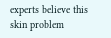experts believe this skin problem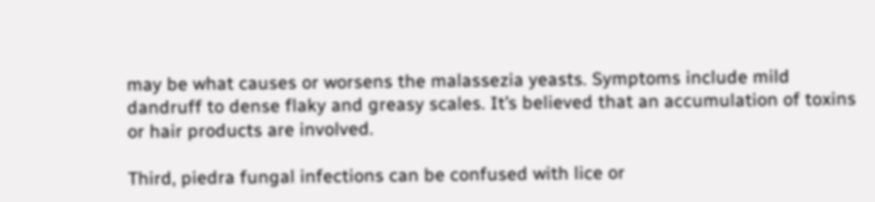may be what causes or worsens the malassezia yeasts. Symptoms include mild dandruff to dense flaky and greasy scales. It’s believed that an accumulation of toxins or hair products are involved.

Third, piedra fungal infections can be confused with lice or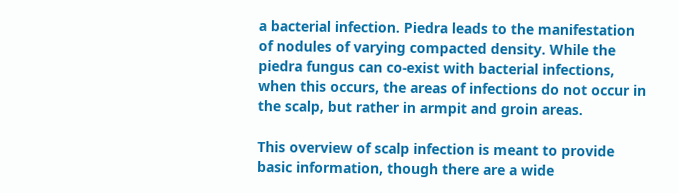a bacterial infection. Piedra leads to the manifestation of nodules of varying compacted density. While the piedra fungus can co-exist with bacterial infections, when this occurs, the areas of infections do not occur in the scalp, but rather in armpit and groin areas.

This overview of scalp infection is meant to provide basic information, though there are a wide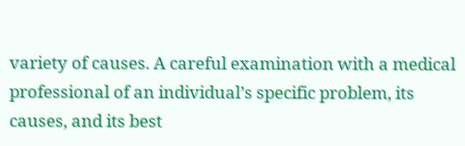variety of causes. A careful examination with a medical professional of an individual’s specific problem, its causes, and its best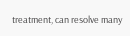treatment, can resolve many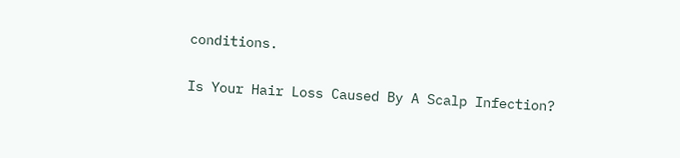conditions.

Is Your Hair Loss Caused By A Scalp Infection?